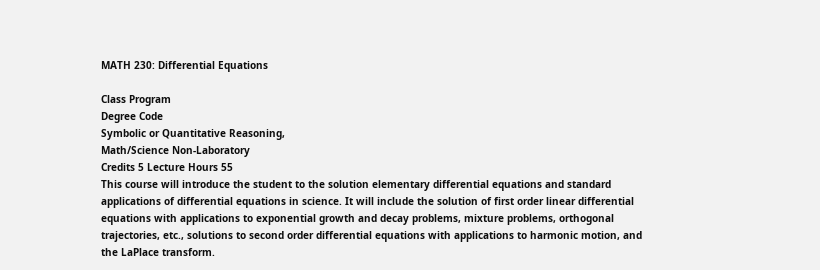MATH 230: Differential Equations

Class Program
Degree Code
Symbolic or Quantitative Reasoning,
Math/Science Non-Laboratory
Credits 5 Lecture Hours 55
This course will introduce the student to the solution elementary differential equations and standard applications of differential equations in science. It will include the solution of first order linear differential equations with applications to exponential growth and decay problems, mixture problems, orthogonal trajectories, etc., solutions to second order differential equations with applications to harmonic motion, and the LaPlace transform.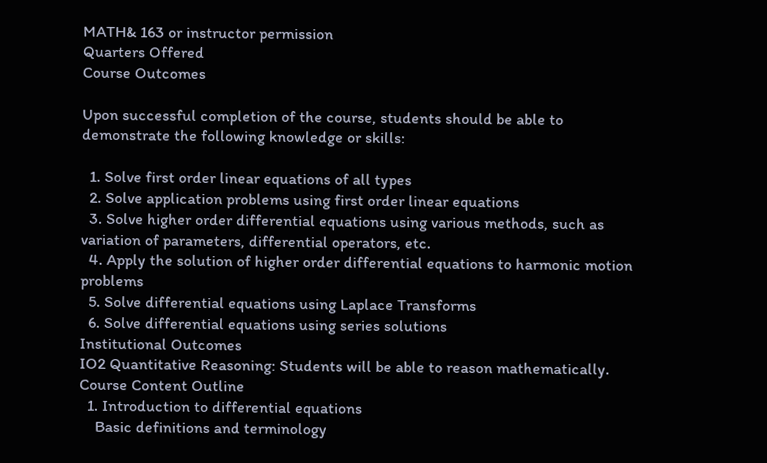MATH& 163 or instructor permission
Quarters Offered
Course Outcomes

Upon successful completion of the course, students should be able to demonstrate the following knowledge or skills:

  1. Solve first order linear equations of all types
  2. Solve application problems using first order linear equations
  3. Solve higher order differential equations using various methods, such as variation of parameters, differential operators, etc.
  4. Apply the solution of higher order differential equations to harmonic motion problems
  5. Solve differential equations using Laplace Transforms
  6. Solve differential equations using series solutions
Institutional Outcomes
IO2 Quantitative Reasoning: Students will be able to reason mathematically.
Course Content Outline
  1. Introduction to differential equations
    Basic definitions and terminology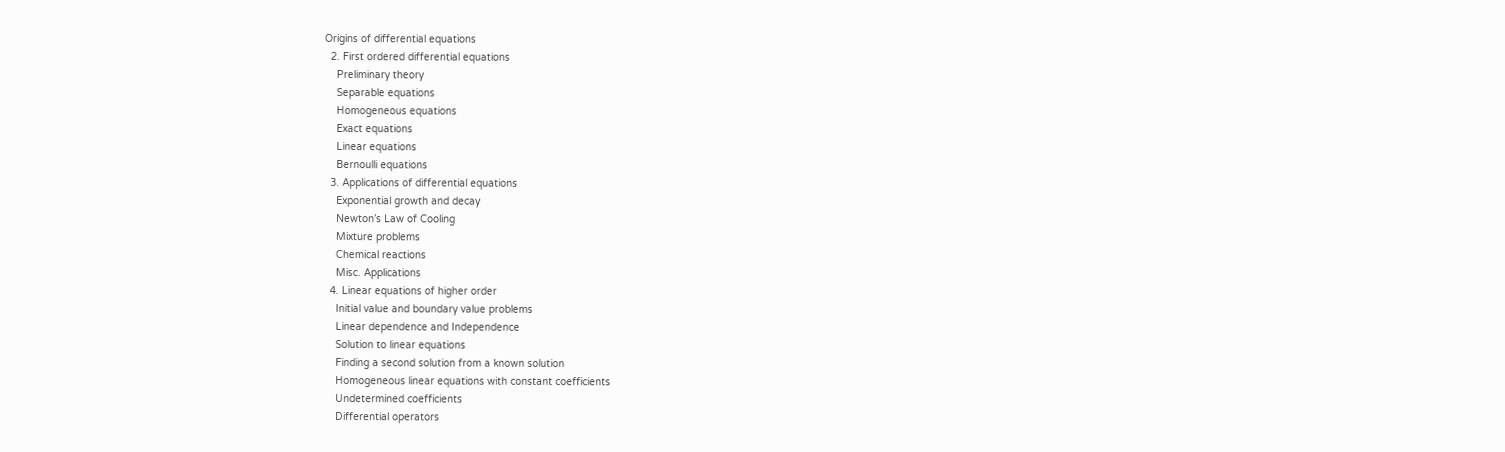Origins of differential equations
  2. First ordered differential equations
    Preliminary theory
    Separable equations
    Homogeneous equations
    Exact equations
    Linear equations
    Bernoulli equations
  3. Applications of differential equations
    Exponential growth and decay
    Newton’s Law of Cooling
    Mixture problems
    Chemical reactions
    Misc. Applications
  4. Linear equations of higher order
    Initial value and boundary value problems
    Linear dependence and Independence
    Solution to linear equations
    Finding a second solution from a known solution
    Homogeneous linear equations with constant coefficients
    Undetermined coefficients
    Differential operators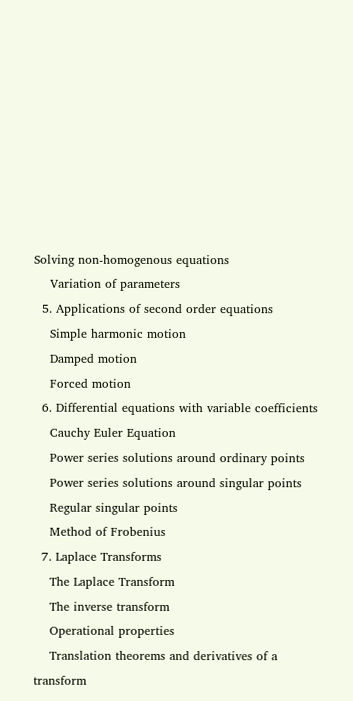Solving non-homogenous equations
    Variation of parameters
  5. Applications of second order equations
    Simple harmonic motion
    Damped motion
    Forced motion
  6. Differential equations with variable coefficients
    Cauchy Euler Equation
    Power series solutions around ordinary points
    Power series solutions around singular points
    Regular singular points
    Method of Frobenius
  7. Laplace Transforms
    The Laplace Transform
    The inverse transform
    Operational properties
    Translation theorems and derivatives of a transform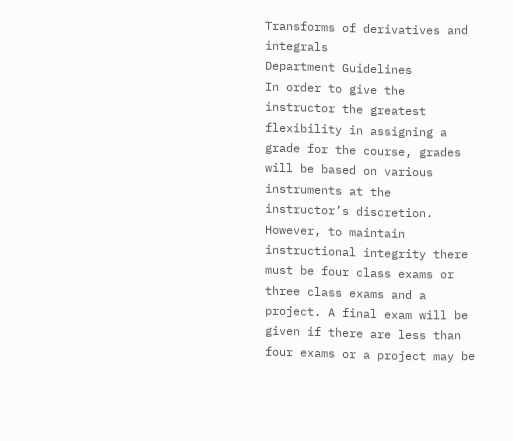Transforms of derivatives and integrals
Department Guidelines
In order to give the instructor the greatest flexibility in assigning a grade for the course, grades will be based on various instruments at the instructor’s discretion. However, to maintain instructional integrity there must be four class exams or three class exams and a project. A final exam will be given if there are less than four exams or a project may be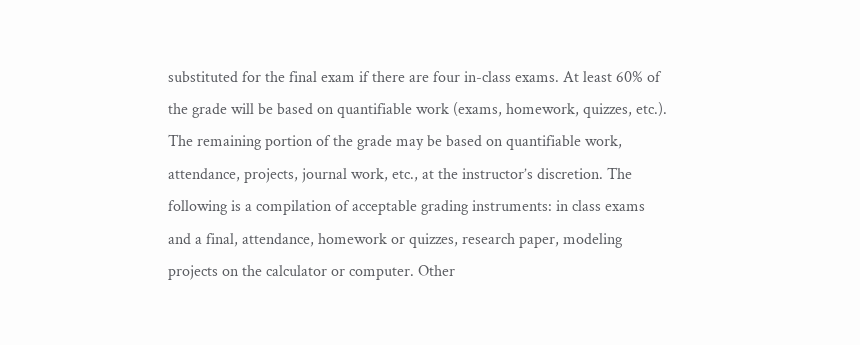substituted for the final exam if there are four in-class exams. At least 60% of the grade will be based on quantifiable work (exams, homework, quizzes, etc.). The remaining portion of the grade may be based on quantifiable work, attendance, projects, journal work, etc., at the instructor’s discretion. The following is a compilation of acceptable grading instruments: in class exams and a final, attendance, homework or quizzes, research paper, modeling projects on the calculator or computer. Other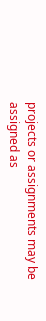projects or assignments may be assigned as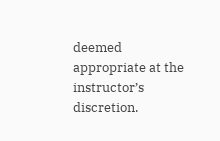deemed appropriate at the instructor’s discretion.